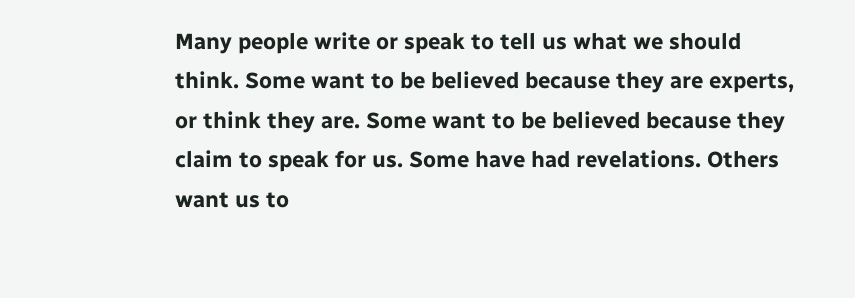Many people write or speak to tell us what we should think. Some want to be believed because they are experts, or think they are. Some want to be believed because they claim to speak for us. Some have had revelations. Others want us to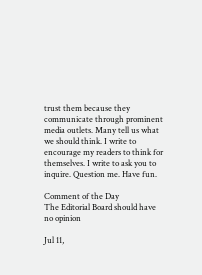trust them because they communicate through prominent media outlets. Many tell us what we should think. I write to encourage my readers to think for themselves. I write to ask you to inquire. Question me. Have fun.

Comment of the Day
The Editorial Board should have no opinion

Jul 11,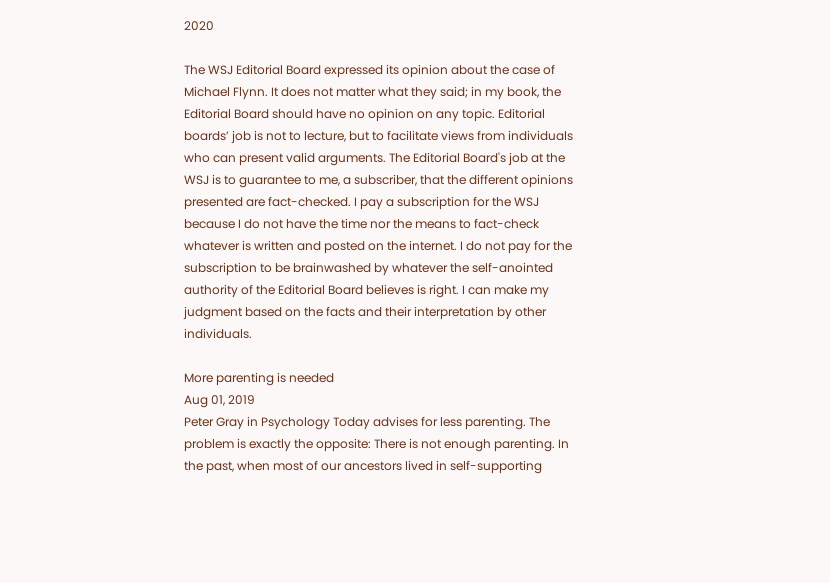2020

The WSJ Editorial Board expressed its opinion about the case of Michael Flynn. It does not matter what they said; in my book, the Editorial Board should have no opinion on any topic. Editorial boards’ job is not to lecture, but to facilitate views from individuals who can present valid arguments. The Editorial Board's job at the WSJ is to guarantee to me, a subscriber, that the different opinions presented are fact-checked. I pay a subscription for the WSJ because I do not have the time nor the means to fact-check whatever is written and posted on the internet. I do not pay for the subscription to be brainwashed by whatever the self-anointed authority of the Editorial Board believes is right. I can make my judgment based on the facts and their interpretation by other individuals.

More parenting is needed
Aug 01, 2019
Peter Gray in Psychology Today advises for less parenting. The problem is exactly the opposite: There is not enough parenting. In the past, when most of our ancestors lived in self-supporting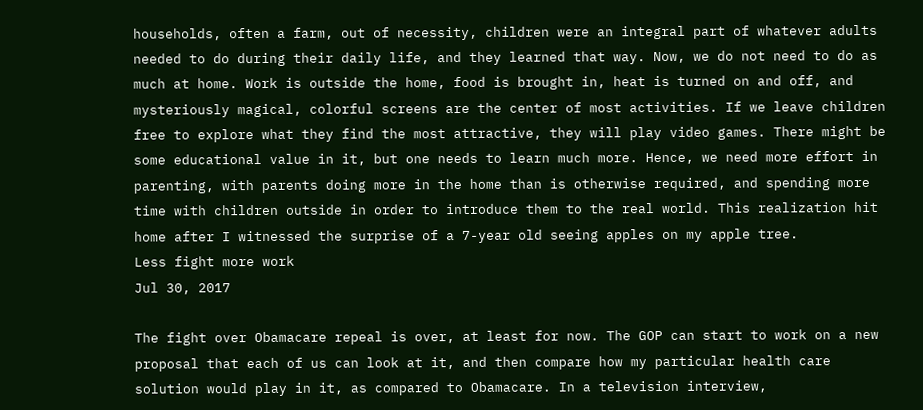households, often a farm, out of necessity, children were an integral part of whatever adults needed to do during their daily life, and they learned that way. Now, we do not need to do as much at home. Work is outside the home, food is brought in, heat is turned on and off, and mysteriously magical, colorful screens are the center of most activities. If we leave children free to explore what they find the most attractive, they will play video games. There might be some educational value in it, but one needs to learn much more. Hence, we need more effort in parenting, with parents doing more in the home than is otherwise required, and spending more time with children outside in order to introduce them to the real world. This realization hit home after I witnessed the surprise of a 7-year old seeing apples on my apple tree.
Less fight more work
Jul 30, 2017

The fight over Obamacare repeal is over, at least for now. The GOP can start to work on a new proposal that each of us can look at it, and then compare how my particular health care solution would play in it, as compared to Obamacare. In a television interview,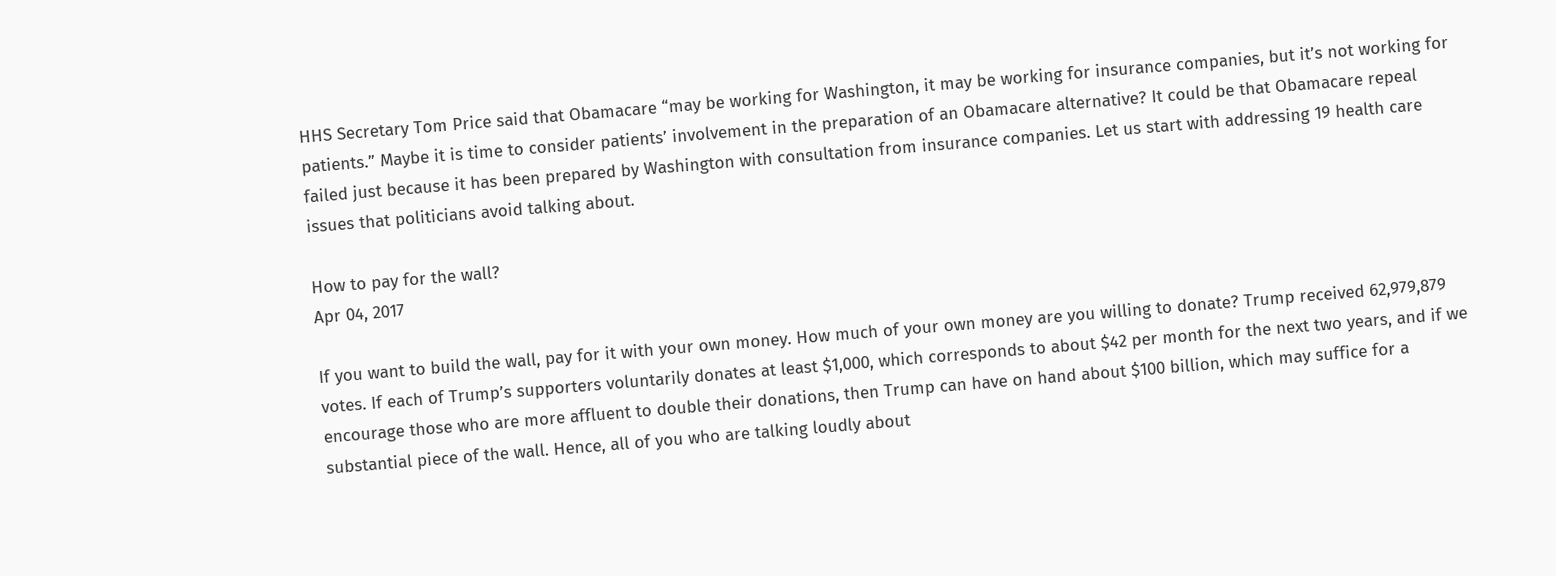HHS Secretary Tom Price said that Obamacare “may be working for Washington, it may be working for insurance companies, but it’s not working for patients.” Maybe it is time to consider patients’ involvement in the preparation of an Obamacare alternative? It could be that Obamacare repeal failed just because it has been prepared by Washington with consultation from insurance companies. Let us start with addressing 19 health care issues that politicians avoid talking about.

How to pay for the wall?
Apr 04, 2017

If you want to build the wall, pay for it with your own money. How much of your own money are you willing to donate? Trump received 62,979,879 votes. If each of Trump’s supporters voluntarily donates at least $1,000, which corresponds to about $42 per month for the next two years, and if we encourage those who are more affluent to double their donations, then Trump can have on hand about $100 billion, which may suffice for a substantial piece of the wall. Hence, all of you who are talking loudly about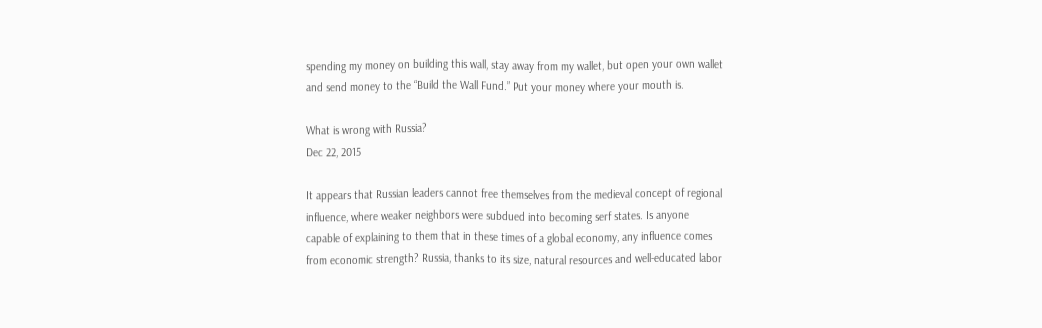spending my money on building this wall, stay away from my wallet, but open your own wallet and send money to the “Build the Wall Fund.” Put your money where your mouth is.

What is wrong with Russia?
Dec 22, 2015

It appears that Russian leaders cannot free themselves from the medieval concept of regional influence, where weaker neighbors were subdued into becoming serf states. Is anyone capable of explaining to them that in these times of a global economy, any influence comes from economic strength? Russia, thanks to its size, natural resources and well-educated labor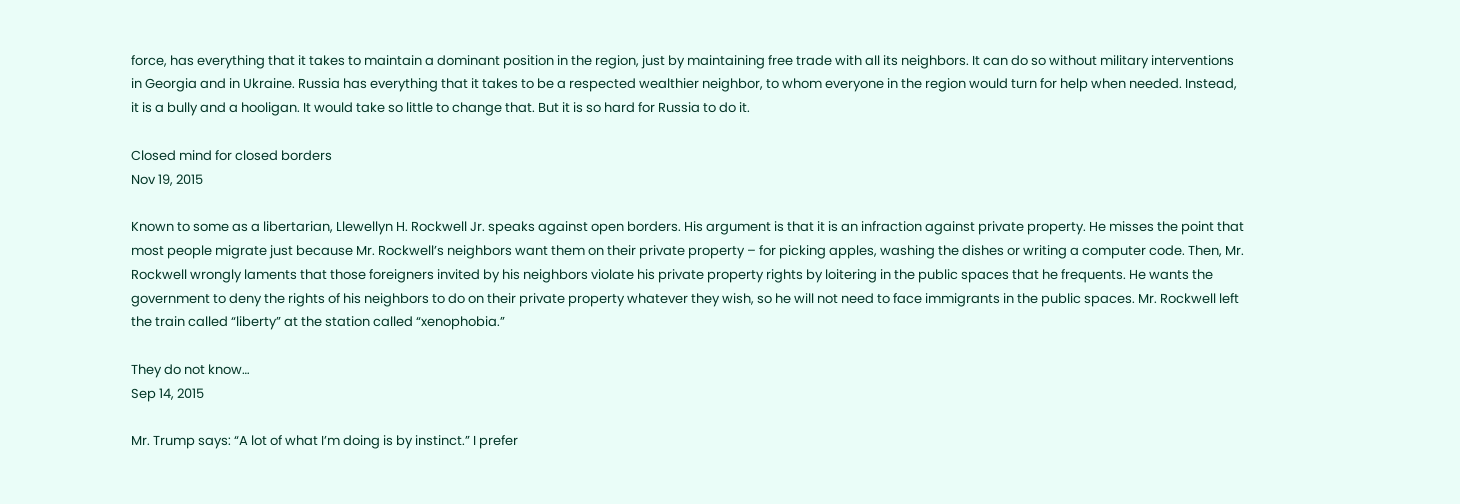force, has everything that it takes to maintain a dominant position in the region, just by maintaining free trade with all its neighbors. It can do so without military interventions in Georgia and in Ukraine. Russia has everything that it takes to be a respected wealthier neighbor, to whom everyone in the region would turn for help when needed. Instead, it is a bully and a hooligan. It would take so little to change that. But it is so hard for Russia to do it.

Closed mind for closed borders
Nov 19, 2015

Known to some as a libertarian, Llewellyn H. Rockwell Jr. speaks against open borders. His argument is that it is an infraction against private property. He misses the point that most people migrate just because Mr. Rockwell’s neighbors want them on their private property – for picking apples, washing the dishes or writing a computer code. Then, Mr. Rockwell wrongly laments that those foreigners invited by his neighbors violate his private property rights by loitering in the public spaces that he frequents. He wants the government to deny the rights of his neighbors to do on their private property whatever they wish, so he will not need to face immigrants in the public spaces. Mr. Rockwell left the train called “liberty” at the station called “xenophobia.”

They do not know…
Sep 14, 2015

Mr. Trump says: “A lot of what I’m doing is by instinct.” I prefer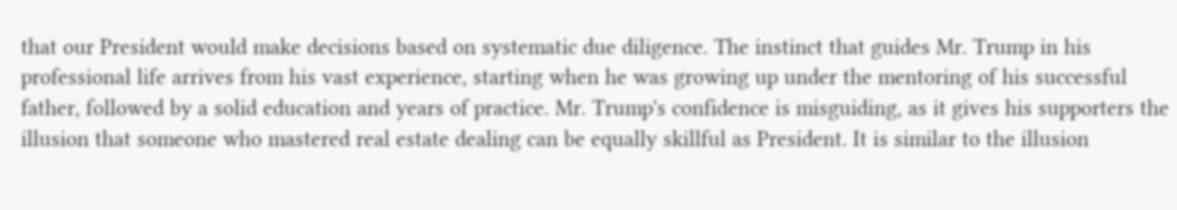that our President would make decisions based on systematic due diligence. The instinct that guides Mr. Trump in his professional life arrives from his vast experience, starting when he was growing up under the mentoring of his successful father, followed by a solid education and years of practice. Mr. Trump's confidence is misguiding, as it gives his supporters the illusion that someone who mastered real estate dealing can be equally skillful as President. It is similar to the illusion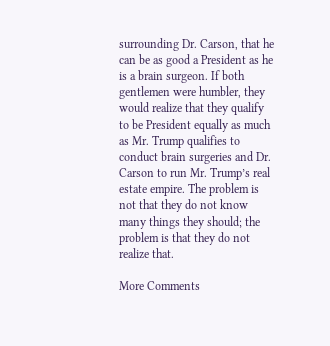surrounding Dr. Carson, that he can be as good a President as he is a brain surgeon. If both gentlemen were humbler, they would realize that they qualify to be President equally as much as Mr. Trump qualifies to conduct brain surgeries and Dr. Carson to run Mr. Trump’s real estate empire. The problem is not that they do not know many things they should; the problem is that they do not realize that.

More Comments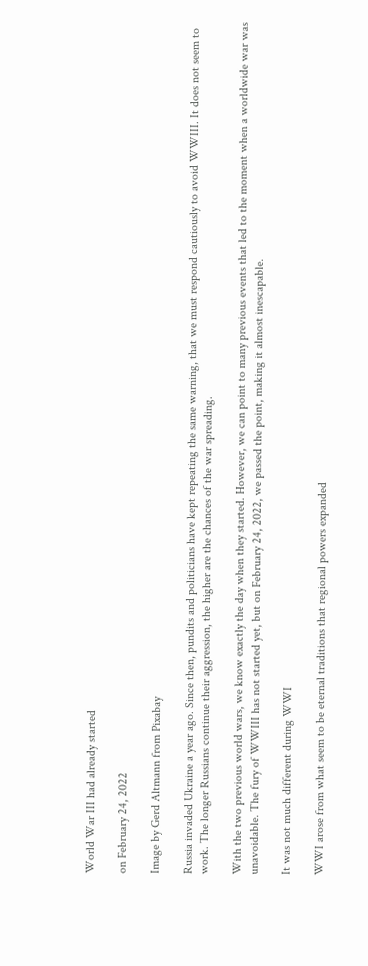World War III had already started

on February 24, 2022

Image by Gerd Altmann from Pixabay

Russia invaded Ukraine a year ago. Since then, pundits and politicians have kept repeating the same warning, that we must respond cautiously to avoid WWIII. It does not seem to work. The longer Russians continue their aggression, the higher are the chances of the war spreading.

With the two previous world wars, we know exactly the day when they started. However, we can point to many previous events that led to the moment when a worldwide war was unavoidable. The fury of WWIII has not started yet, but on February 24, 2022, we passed the point, making it almost inescapable.

It was not much different during WWI

WWI arose from what seem to be eternal traditions that regional powers expanded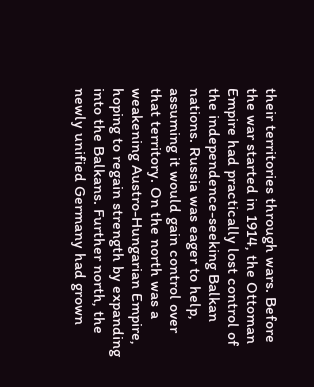their territories through wars. Before the war started in 1914, the Ottoman Empire had practically lost control of the independence-seeking Balkan nations. Russia was eager to help, assuming it would gain control over that territory. On the north was a weakening Austro-Hungarian Empire, hoping to regain strength by expanding into the Balkans. Further north, the newly unified Germany had grown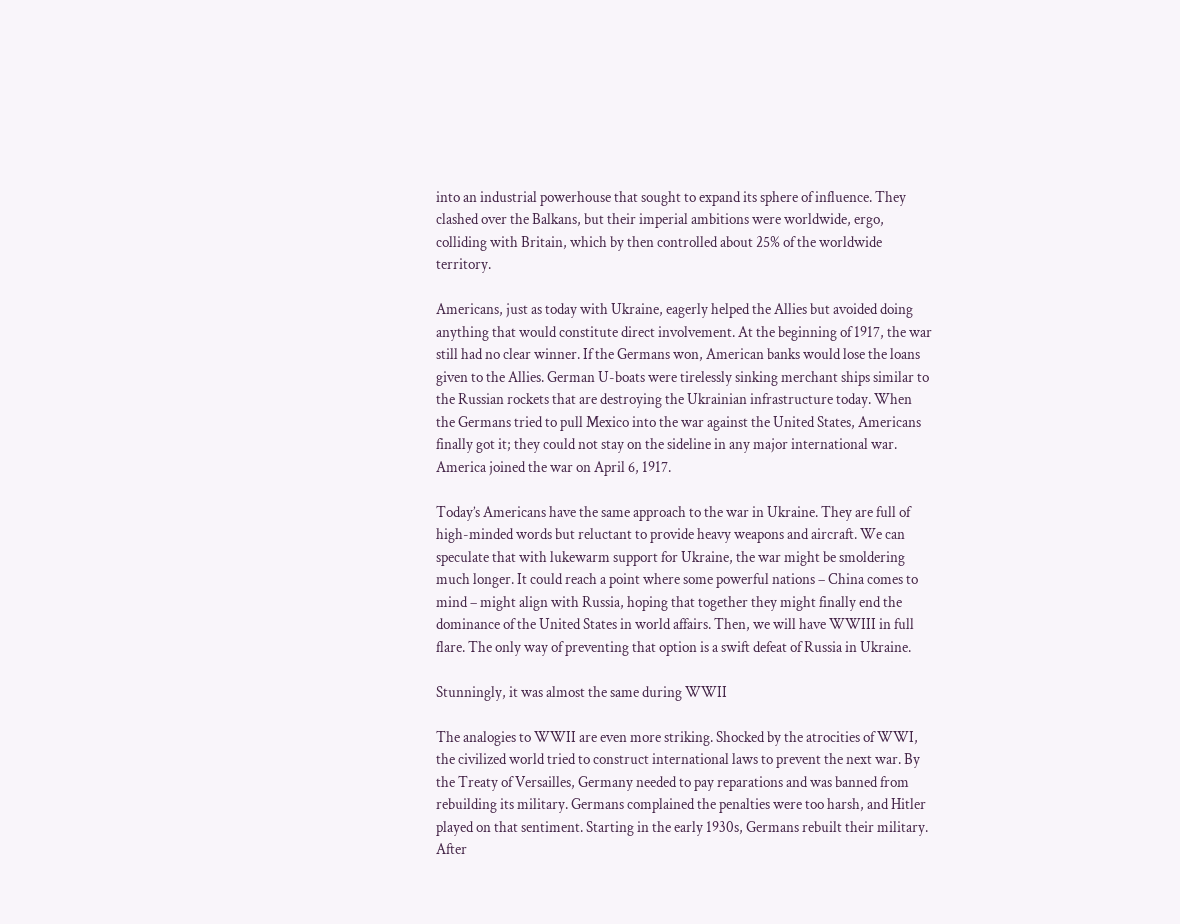into an industrial powerhouse that sought to expand its sphere of influence. They clashed over the Balkans, but their imperial ambitions were worldwide, ergo, colliding with Britain, which by then controlled about 25% of the worldwide territory.

Americans, just as today with Ukraine, eagerly helped the Allies but avoided doing anything that would constitute direct involvement. At the beginning of 1917, the war still had no clear winner. If the Germans won, American banks would lose the loans given to the Allies. German U-boats were tirelessly sinking merchant ships similar to the Russian rockets that are destroying the Ukrainian infrastructure today. When the Germans tried to pull Mexico into the war against the United States, Americans finally got it; they could not stay on the sideline in any major international war. America joined the war on April 6, 1917.

Today’s Americans have the same approach to the war in Ukraine. They are full of high-minded words but reluctant to provide heavy weapons and aircraft. We can speculate that with lukewarm support for Ukraine, the war might be smoldering much longer. It could reach a point where some powerful nations – China comes to mind – might align with Russia, hoping that together they might finally end the dominance of the United States in world affairs. Then, we will have WWIII in full flare. The only way of preventing that option is a swift defeat of Russia in Ukraine.

Stunningly, it was almost the same during WWII

The analogies to WWII are even more striking. Shocked by the atrocities of WWI, the civilized world tried to construct international laws to prevent the next war. By the Treaty of Versailles, Germany needed to pay reparations and was banned from rebuilding its military. Germans complained the penalties were too harsh, and Hitler played on that sentiment. Starting in the early 1930s, Germans rebuilt their military. After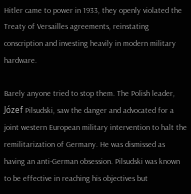Hitler came to power in 1933, they openly violated the Treaty of Versailles agreements, reinstating conscription and investing heavily in modern military hardware.

Barely anyone tried to stop them. The Polish leader, Józef Pilsudski, saw the danger and advocated for a joint western European military intervention to halt the remilitarization of Germany. He was dismissed as having an anti-German obsession. Pilsudski was known to be effective in reaching his objectives but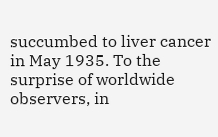succumbed to liver cancer in May 1935. To the surprise of worldwide observers, in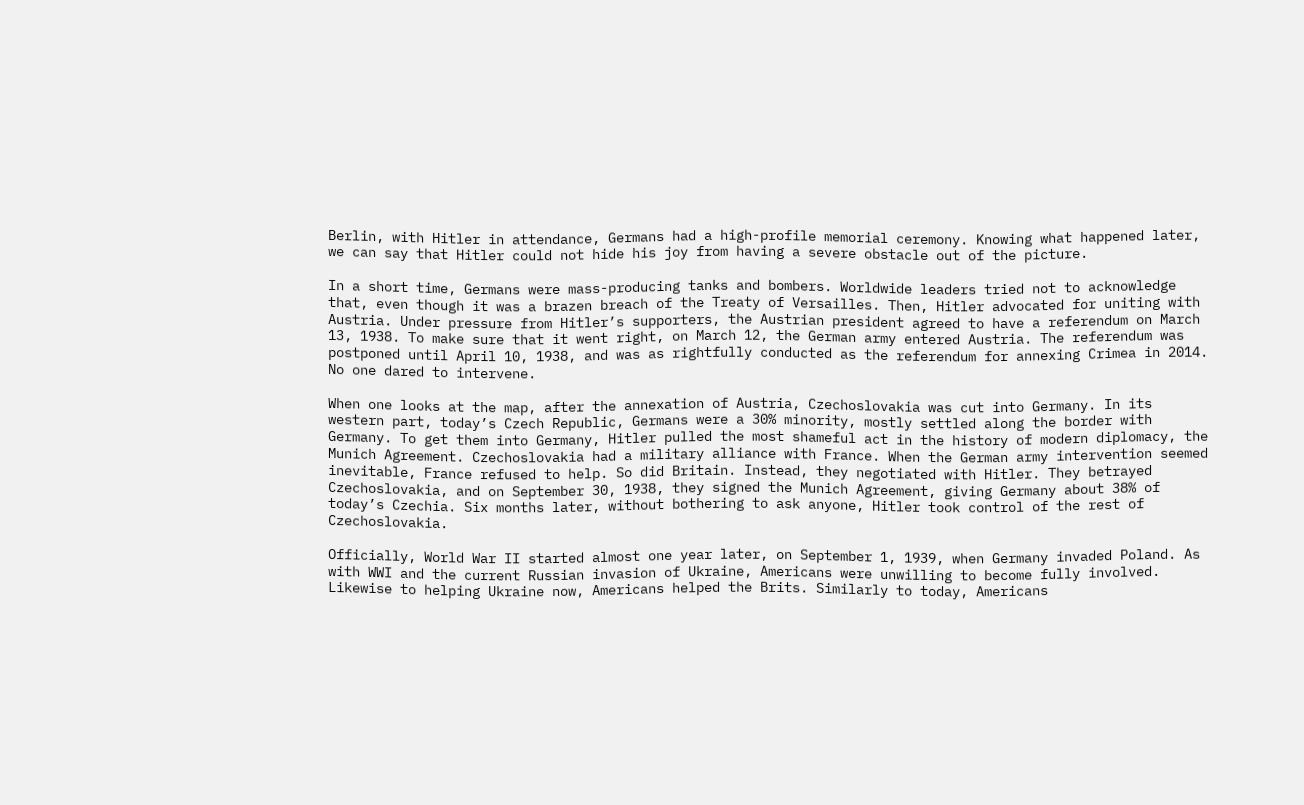Berlin, with Hitler in attendance, Germans had a high-profile memorial ceremony. Knowing what happened later, we can say that Hitler could not hide his joy from having a severe obstacle out of the picture.

In a short time, Germans were mass-producing tanks and bombers. Worldwide leaders tried not to acknowledge that, even though it was a brazen breach of the Treaty of Versailles. Then, Hitler advocated for uniting with Austria. Under pressure from Hitler’s supporters, the Austrian president agreed to have a referendum on March 13, 1938. To make sure that it went right, on March 12, the German army entered Austria. The referendum was postponed until April 10, 1938, and was as rightfully conducted as the referendum for annexing Crimea in 2014. No one dared to intervene.

When one looks at the map, after the annexation of Austria, Czechoslovakia was cut into Germany. In its western part, today’s Czech Republic, Germans were a 30% minority, mostly settled along the border with Germany. To get them into Germany, Hitler pulled the most shameful act in the history of modern diplomacy, the Munich Agreement. Czechoslovakia had a military alliance with France. When the German army intervention seemed inevitable, France refused to help. So did Britain. Instead, they negotiated with Hitler. They betrayed Czechoslovakia, and on September 30, 1938, they signed the Munich Agreement, giving Germany about 38% of today’s Czechia. Six months later, without bothering to ask anyone, Hitler took control of the rest of Czechoslovakia.

Officially, World War II started almost one year later, on September 1, 1939, when Germany invaded Poland. As with WWI and the current Russian invasion of Ukraine, Americans were unwilling to become fully involved. Likewise to helping Ukraine now, Americans helped the Brits. Similarly to today, Americans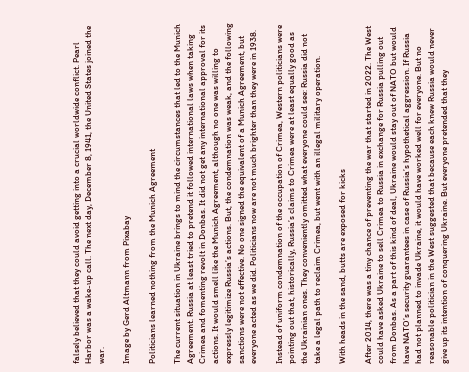falsely believed that they could avoid getting into a crucial worldwide conflict. Pearl Harbor was a wake-up call. The next day, December 8, 1941, the United States joined the war.

Image by Gerd Altmann from Pixabay

Politicians learned nothing from the Munich Agreement

The current situation in Ukraine brings to mind the circumstances that led to the Munich Agreement. Russia at least tried to pretend it followed international laws when taking Crimea and fomenting revolt in Donbas. It did not get any international approval for its actions. It would smell like the Munich Agreement, although no one was willing to expressly legitimize Russia’s actions. But, the condemnation was weak, and the following sanctions were not effective. No one signed the equivalent of a Munich Agreement, but everyone acted as we did. Politicians now are not much brighter than they were in 1938.

Instead of uniform condemnation of the occupation of Crimea, Western politicians were pointing out that, historically, Russia’s claims to Crimea were at least equally good as the Ukrainian ones. They conveniently omitted what everyone could see: Russia did not take a legal path to reclaim Crimea, but went with an illegal military operation.

With heads in the sand, butts are exposed for kicks

After 2014, there was a tiny chance of preventing the war that started in 2022. The West could have asked Ukraine to sell Crimea to Russia in exchange for Russia pulling out from Donbas. As a part of this kind of deal, Ukraine would stay out of NATO but would have NATO’s security guarantees in case of Russia’s hypothetical aggression. If Russia had not planned to invade Ukraine, it would have worked well for everyone. But no reasonable politician in the West suggested that because each knew Russia would never give up its intention of conquering Ukraine. But everyone pretended that they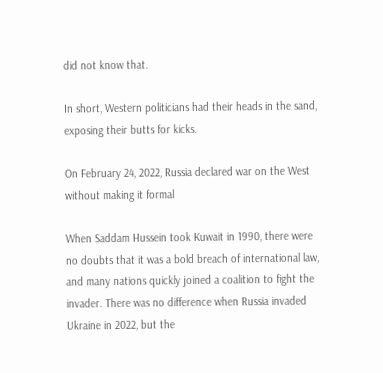did not know that.

In short, Western politicians had their heads in the sand, exposing their butts for kicks.

On February 24, 2022, Russia declared war on the West without making it formal

When Saddam Hussein took Kuwait in 1990, there were no doubts that it was a bold breach of international law, and many nations quickly joined a coalition to fight the invader. There was no difference when Russia invaded Ukraine in 2022, but the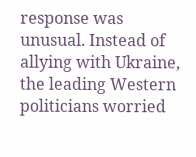response was unusual. Instead of allying with Ukraine, the leading Western politicians worried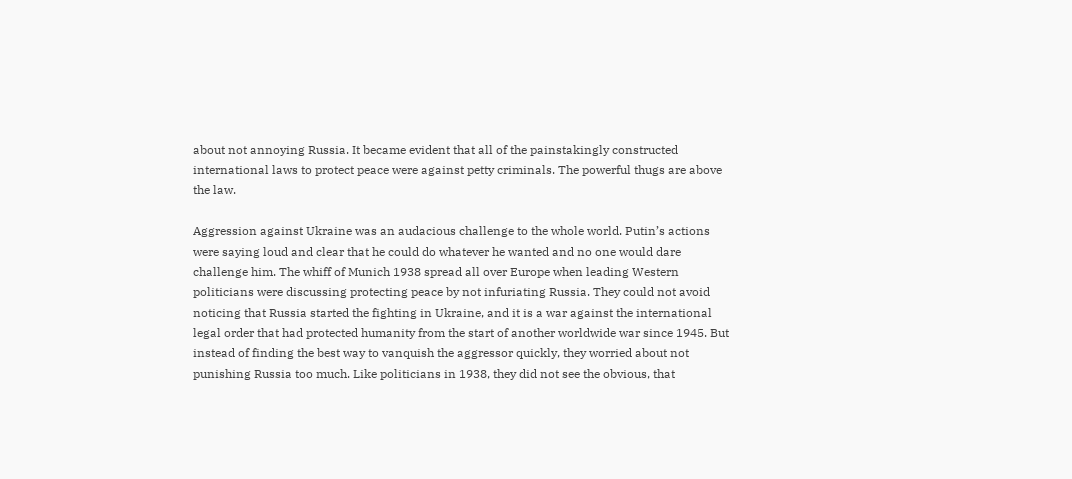about not annoying Russia. It became evident that all of the painstakingly constructed international laws to protect peace were against petty criminals. The powerful thugs are above the law.

Aggression against Ukraine was an audacious challenge to the whole world. Putin’s actions were saying loud and clear that he could do whatever he wanted and no one would dare challenge him. The whiff of Munich 1938 spread all over Europe when leading Western politicians were discussing protecting peace by not infuriating Russia. They could not avoid noticing that Russia started the fighting in Ukraine, and it is a war against the international legal order that had protected humanity from the start of another worldwide war since 1945. But instead of finding the best way to vanquish the aggressor quickly, they worried about not punishing Russia too much. Like politicians in 1938, they did not see the obvious, that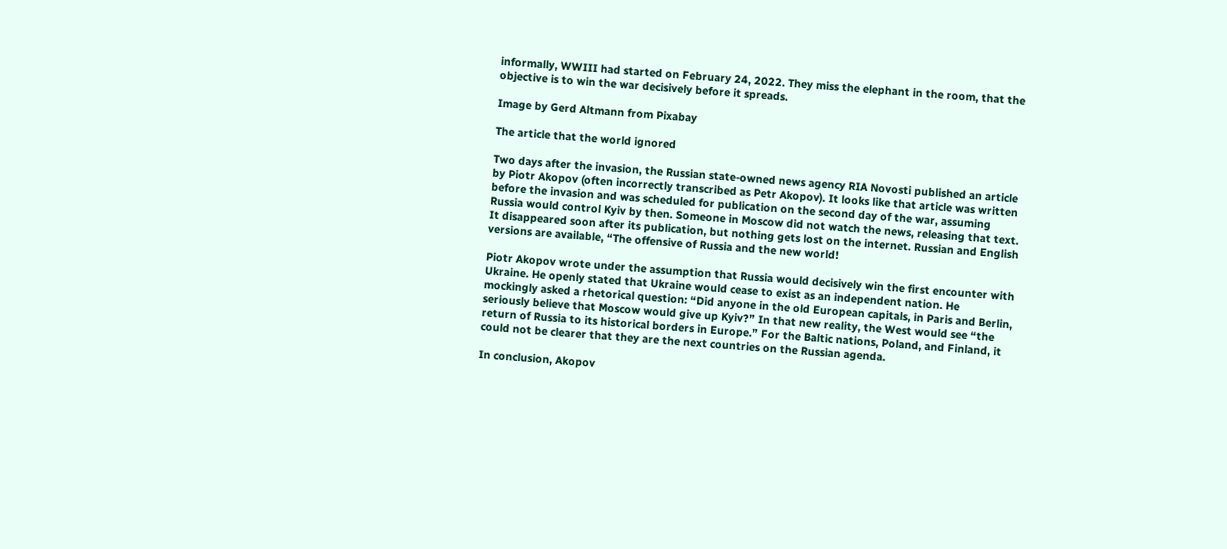informally, WWIII had started on February 24, 2022. They miss the elephant in the room, that the objective is to win the war decisively before it spreads.

Image by Gerd Altmann from Pixabay

The article that the world ignored

Two days after the invasion, the Russian state-owned news agency RIA Novosti published an article by Piotr Akopov (often incorrectly transcribed as Petr Akopov). It looks like that article was written before the invasion and was scheduled for publication on the second day of the war, assuming Russia would control Kyiv by then. Someone in Moscow did not watch the news, releasing that text. It disappeared soon after its publication, but nothing gets lost on the internet. Russian and English versions are available, “The offensive of Russia and the new world!

Piotr Akopov wrote under the assumption that Russia would decisively win the first encounter with Ukraine. He openly stated that Ukraine would cease to exist as an independent nation. He mockingly asked a rhetorical question: “Did anyone in the old European capitals, in Paris and Berlin, seriously believe that Moscow would give up Kyiv?” In that new reality, the West would see “the return of Russia to its historical borders in Europe.” For the Baltic nations, Poland, and Finland, it could not be clearer that they are the next countries on the Russian agenda.

In conclusion, Akopov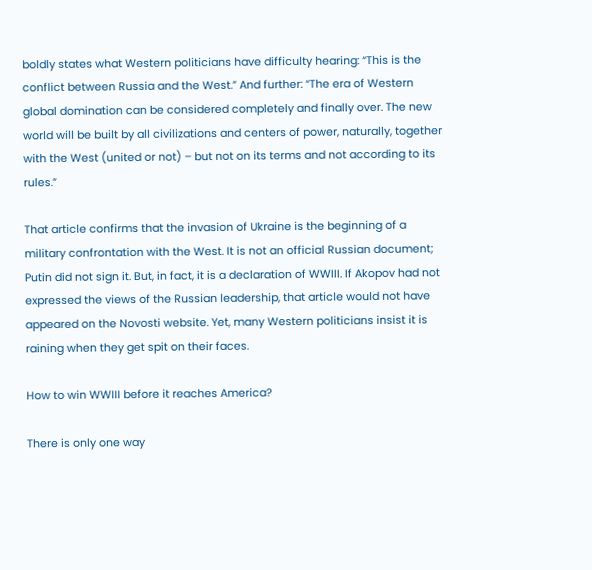boldly states what Western politicians have difficulty hearing: “This is the conflict between Russia and the West.” And further: “The era of Western global domination can be considered completely and finally over. The new world will be built by all civilizations and centers of power, naturally, together with the West (united or not) – but not on its terms and not according to its rules.”

That article confirms that the invasion of Ukraine is the beginning of a military confrontation with the West. It is not an official Russian document; Putin did not sign it. But, in fact, it is a declaration of WWIII. If Akopov had not expressed the views of the Russian leadership, that article would not have appeared on the Novosti website. Yet, many Western politicians insist it is raining when they get spit on their faces.

How to win WWIII before it reaches America?

There is only one way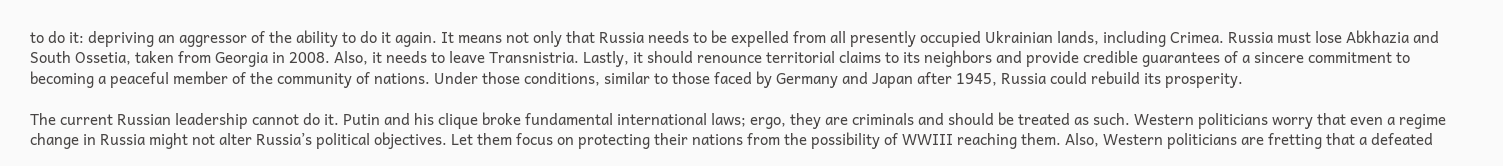to do it: depriving an aggressor of the ability to do it again. It means not only that Russia needs to be expelled from all presently occupied Ukrainian lands, including Crimea. Russia must lose Abkhazia and South Ossetia, taken from Georgia in 2008. Also, it needs to leave Transnistria. Lastly, it should renounce territorial claims to its neighbors and provide credible guarantees of a sincere commitment to becoming a peaceful member of the community of nations. Under those conditions, similar to those faced by Germany and Japan after 1945, Russia could rebuild its prosperity.

The current Russian leadership cannot do it. Putin and his clique broke fundamental international laws; ergo, they are criminals and should be treated as such. Western politicians worry that even a regime change in Russia might not alter Russia’s political objectives. Let them focus on protecting their nations from the possibility of WWIII reaching them. Also, Western politicians are fretting that a defeated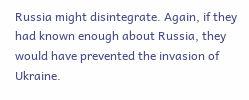Russia might disintegrate. Again, if they had known enough about Russia, they would have prevented the invasion of Ukraine.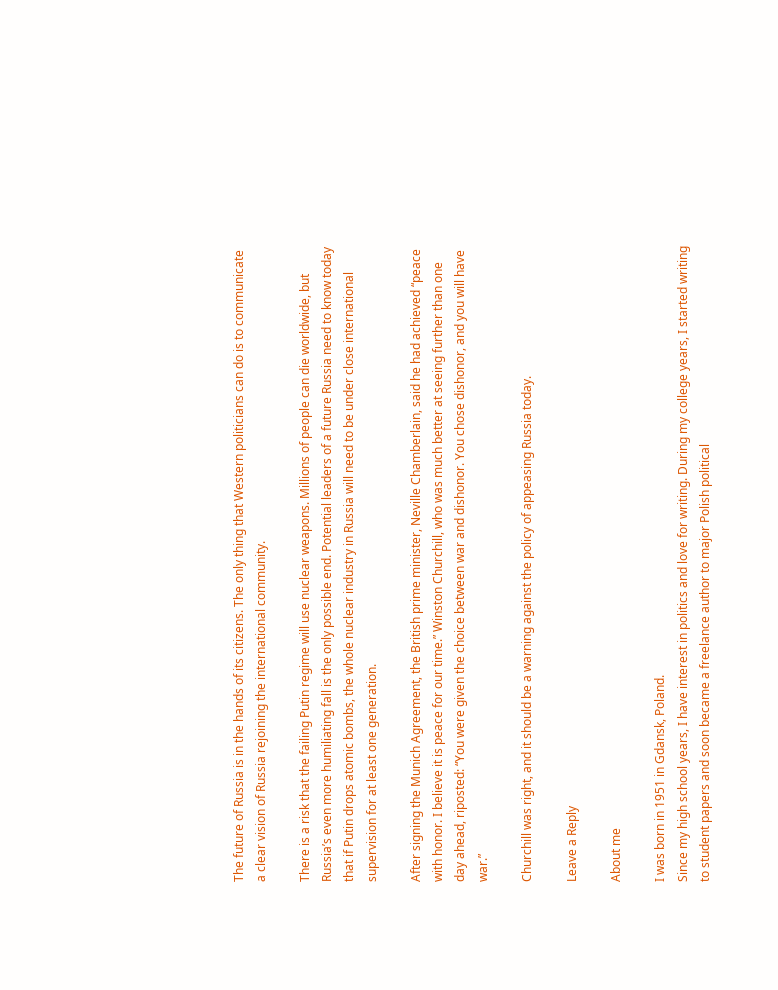The future of Russia is in the hands of its citizens. The only thing that Western politicians can do is to communicate a clear vision of Russia rejoining the international community.

There is a risk that the failing Putin regime will use nuclear weapons. Millions of people can die worldwide, but Russia’s even more humiliating fall is the only possible end. Potential leaders of a future Russia need to know today that if Putin drops atomic bombs, the whole nuclear industry in Russia will need to be under close international supervision for at least one generation.

After signing the Munich Agreement, the British prime minister, Neville Chamberlain, said he had achieved “peace with honor. I believe it is peace for our time.” Winston Churchill, who was much better at seeing further than one day ahead, riposted: “You were given the choice between war and dishonor. You chose dishonor, and you will have war.”

Churchill was right, and it should be a warning against the policy of appeasing Russia today.

Leave a Reply

About me

I was born in 1951 in Gdansk, Poland.
Since my high school years, I have interest in politics and love for writing. During my college years, I started writing to student papers and soon became a freelance author to major Polish political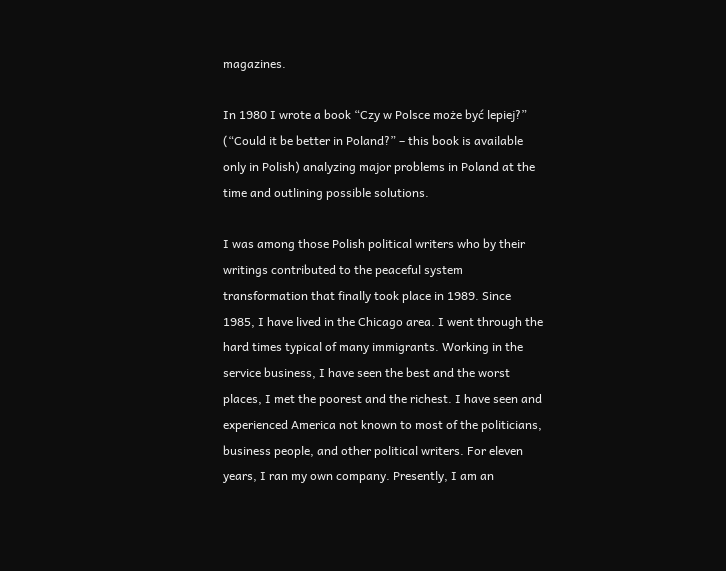magazines.

In 1980 I wrote a book “Czy w Polsce może być lepiej?” (“Could it be better in Poland?” – this book is available only in Polish) analyzing major problems in Poland at the time and outlining possible solutions.

I was among those Polish political writers who by their writings contributed to the peaceful system transformation that finally took place in 1989. Since 1985, I have lived in the Chicago area. I went through the hard times typical of many immigrants. Working in the service business, I have seen the best and the worst places, I met the poorest and the richest. I have seen and experienced America not known to most of the politicians, business people, and other political writers. For eleven years, I ran my own company. Presently, I am an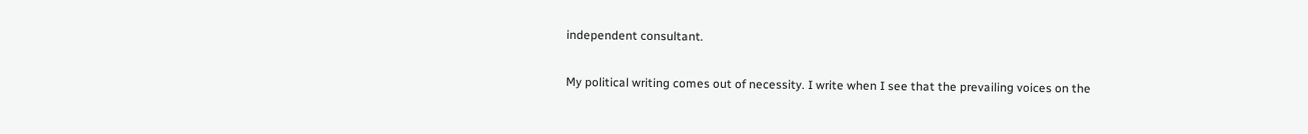independent consultant.

My political writing comes out of necessity. I write when I see that the prevailing voices on the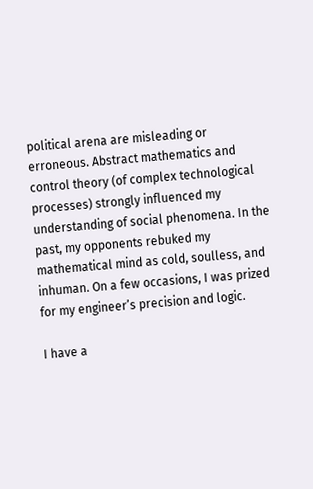political arena are misleading or erroneous. Abstract mathematics and control theory (of complex technological processes) strongly influenced my understanding of social phenomena. In the past, my opponents rebuked my mathematical mind as cold, soulless, and inhuman. On a few occasions, I was prized for my engineer’s precision and logic.

I have a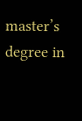master’s degree in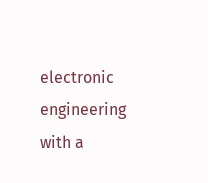electronic engineering with a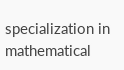specialization in mathematical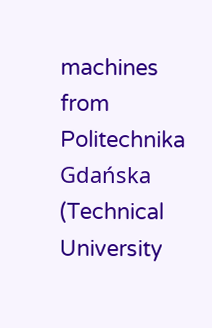machines from Politechnika Gdańska (Technical University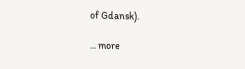of Gdansk).

... more